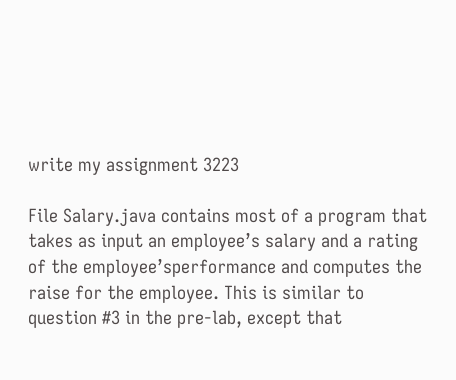write my assignment 3223

File Salary.java contains most of a program that takes as input an employee’s salary and a rating of the employee’sperformance and computes the raise for the employee. This is similar to question #3 in the pre-lab, except that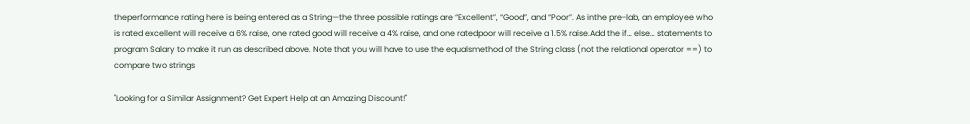theperformance rating here is being entered as a String—the three possible ratings are “Excellent”, “Good”, and “Poor”. As inthe pre-lab, an employee who is rated excellent will receive a 6% raise, one rated good will receive a 4% raise, and one ratedpoor will receive a 1.5% raise.Add the if… else… statements to program Salary to make it run as described above. Note that you will have to use the equalsmethod of the String class (not the relational operator ==) to compare two strings

"Looking for a Similar Assignment? Get Expert Help at an Amazing Discount!"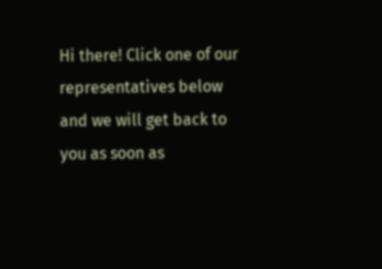Hi there! Click one of our representatives below and we will get back to you as soon as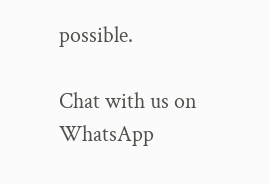possible.

Chat with us on WhatsApp